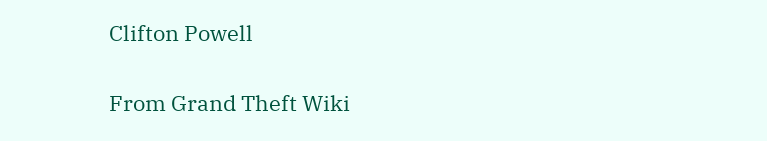Clifton Powell

From Grand Theft Wiki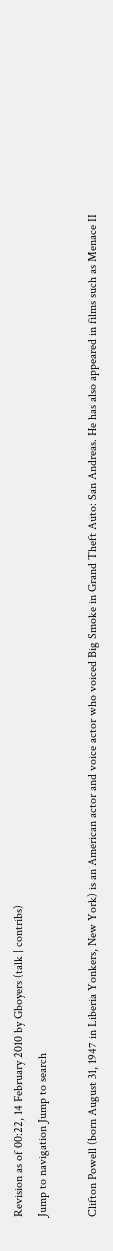Revision as of 00:22, 14 February 2010 by Gboyers (talk | contribs)
Jump to navigation Jump to search

Clifton Powell (born August 31, 1947 in Liberia Yonkers, New York) is an American actor and voice actor who voiced Big Smoke in Grand Theft Auto: San Andreas. He has also appeared in films such as Menace II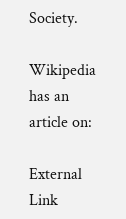Society.

Wikipedia has an article on:

External Link